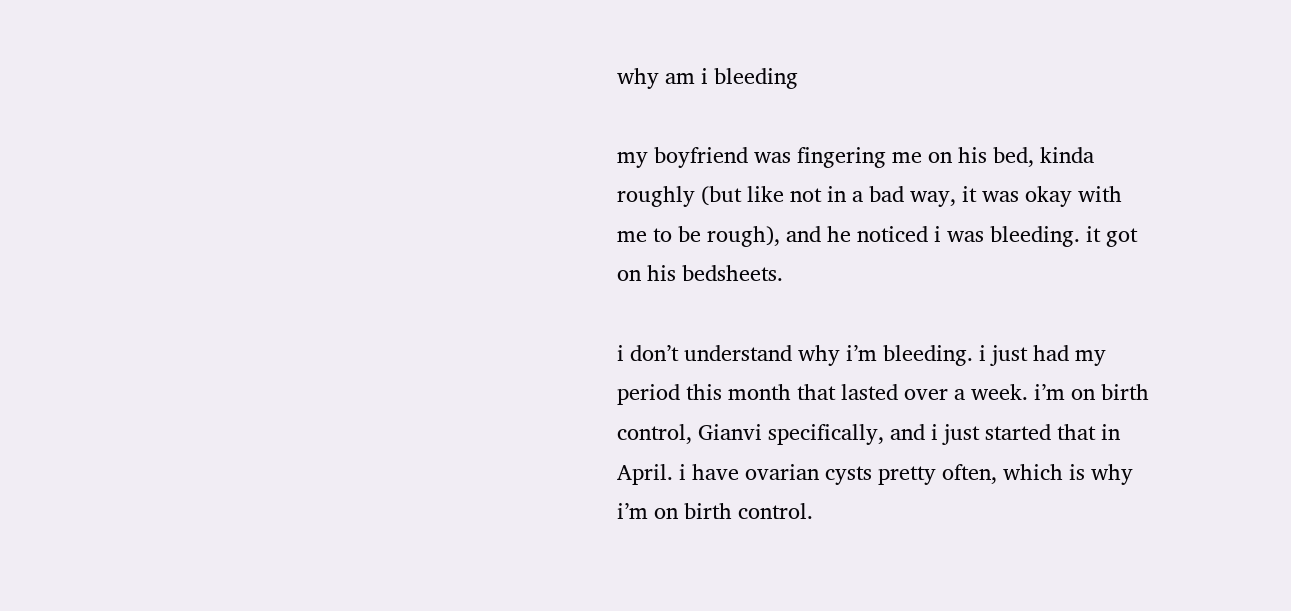why am i bleeding

my boyfriend was fingering me on his bed, kinda roughly (but like not in a bad way, it was okay with me to be rough), and he noticed i was bleeding. it got on his bedsheets.

i don’t understand why i’m bleeding. i just had my period this month that lasted over a week. i’m on birth control, Gianvi specifically, and i just started that in April. i have ovarian cysts pretty often, which is why i’m on birth control.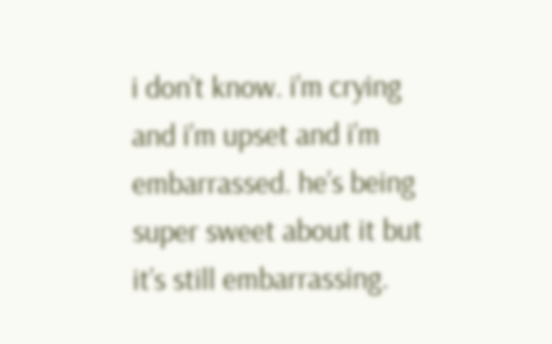i don’t know. i’m crying and i’m upset and i’m embarrassed. he’s being super sweet about it but it’s still embarrassing.